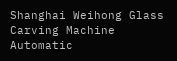Shanghai Weihong Glass Carving Machine Automatic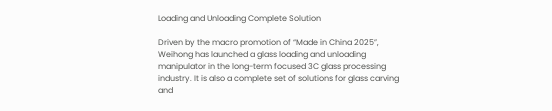Loading and Unloading Complete Solution

Driven by the macro promotion of “Made in China 2025”, Weihong has launched a glass loading and unloading manipulator in the long-term focused 3C glass processing industry. It is also a complete set of solutions for glass carving and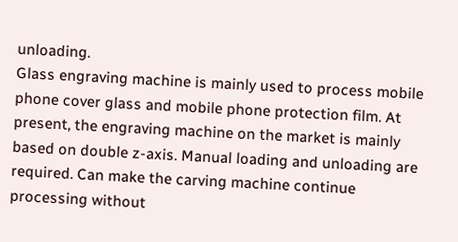unloading.
Glass engraving machine is mainly used to process mobile phone cover glass and mobile phone protection film. At present, the engraving machine on the market is mainly based on double z-axis. Manual loading and unloading are required. Can make the carving machine continue processing without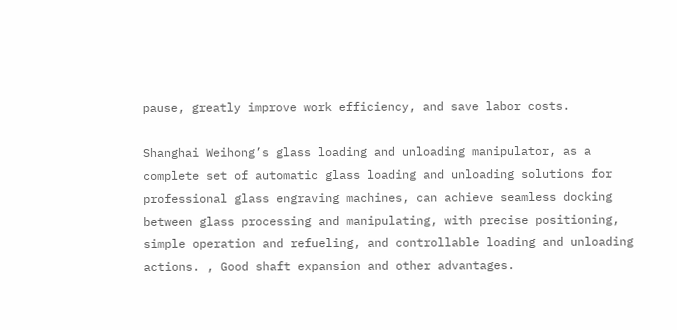pause, greatly improve work efficiency, and save labor costs.

Shanghai Weihong’s glass loading and unloading manipulator, as a complete set of automatic glass loading and unloading solutions for professional glass engraving machines, can achieve seamless docking between glass processing and manipulating, with precise positioning, simple operation and refueling, and controllable loading and unloading actions. , Good shaft expansion and other advantages.